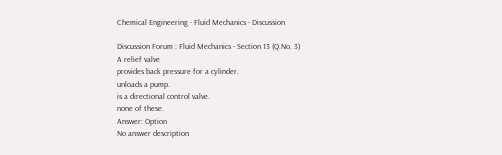Chemical Engineering - Fluid Mechanics - Discussion

Discussion Forum : Fluid Mechanics - Section 13 (Q.No. 3)
A relief valve
provides back pressure for a cylinder.
unloads a pump.
is a directional control valve.
none of these.
Answer: Option
No answer description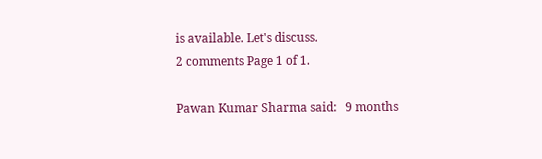is available. Let's discuss.
2 comments Page 1 of 1.

Pawan Kumar Sharma said:   9 months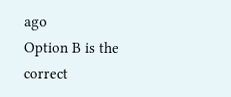ago
Option B is the correct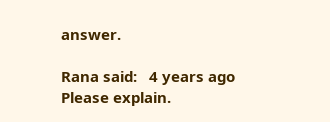answer.

Rana said:   4 years ago
Please explain.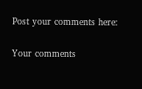Post your comments here:

Your comments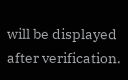will be displayed after verification.